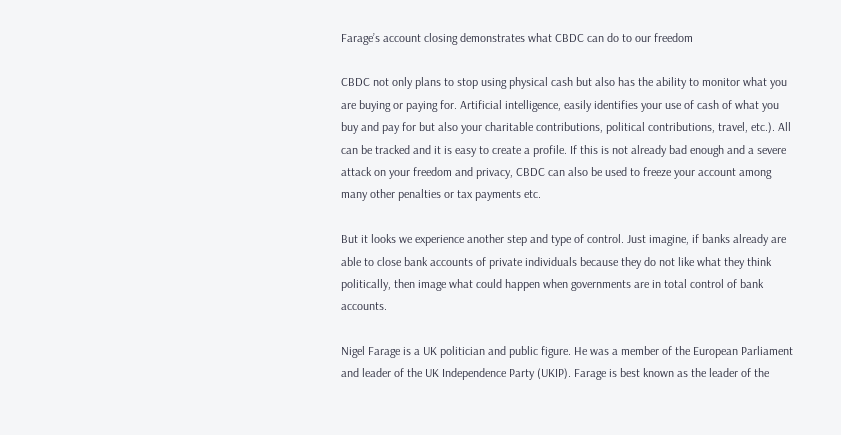Farage’s account closing demonstrates what CBDC can do to our freedom

CBDC not only plans to stop using physical cash but also has the ability to monitor what you are buying or paying for. Artificial intelligence, easily identifies your use of cash of what you buy and pay for but also your charitable contributions, political contributions, travel, etc.). All can be tracked and it is easy to create a profile. If this is not already bad enough and a severe attack on your freedom and privacy, CBDC can also be used to freeze your account among many other penalties or tax payments etc.

But it looks we experience another step and type of control. Just imagine, if banks already are able to close bank accounts of private individuals because they do not like what they think politically, then image what could happen when governments are in total control of bank accounts.

Nigel Farage is a UK politician and public figure. He was a member of the European Parliament and leader of the UK Independence Party (UKIP). Farage is best known as the leader of the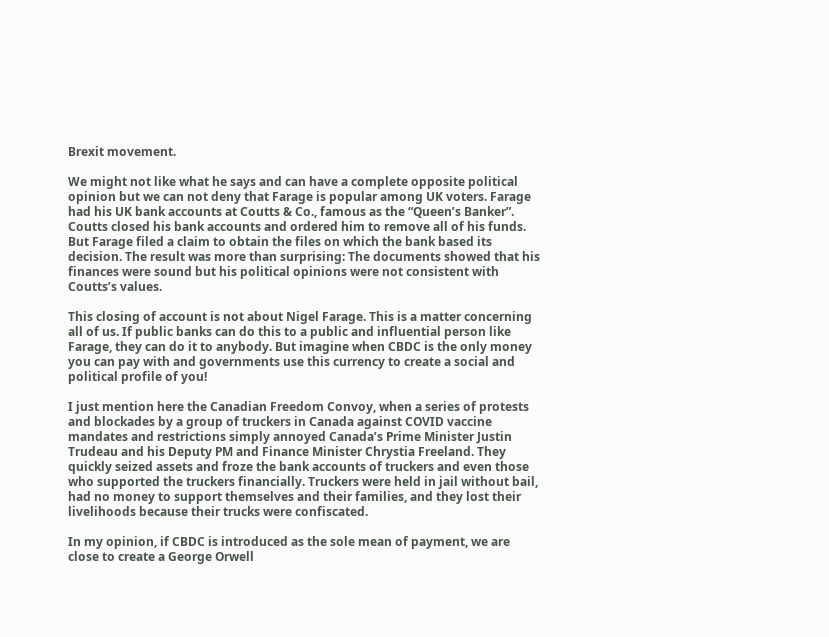Brexit movement.

We might not like what he says and can have a complete opposite political opinion but we can not deny that Farage is popular among UK voters. Farage had his UK bank accounts at Coutts & Co., famous as the “Queen’s Banker”. Coutts closed his bank accounts and ordered him to remove all of his funds. But Farage filed a claim to obtain the files on which the bank based its decision. The result was more than surprising: The documents showed that his finances were sound but his political opinions were not consistent with Coutts’s values.

This closing of account is not about Nigel Farage. This is a matter concerning all of us. If public banks can do this to a public and influential person like Farage, they can do it to anybody. But imagine when CBDC is the only money you can pay with and governments use this currency to create a social and political profile of you!

I just mention here the Canadian Freedom Convoy, when a series of protests and blockades by a group of truckers in Canada against COVID vaccine mandates and restrictions simply annoyed Canada’s Prime Minister Justin Trudeau and his Deputy PM and Finance Minister Chrystia Freeland. They quickly seized assets and froze the bank accounts of truckers and even those who supported the truckers financially. Truckers were held in jail without bail, had no money to support themselves and their families, and they lost their livelihoods because their trucks were confiscated.

In my opinion, if CBDC is introduced as the sole mean of payment, we are close to create a George Orwell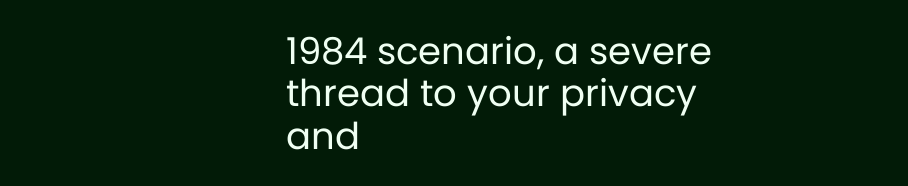1984 scenario, a severe thread to your privacy and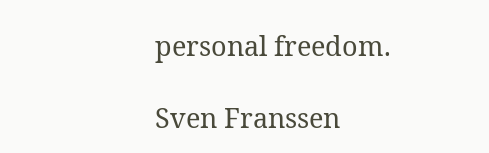personal freedom.

Sven Franssen